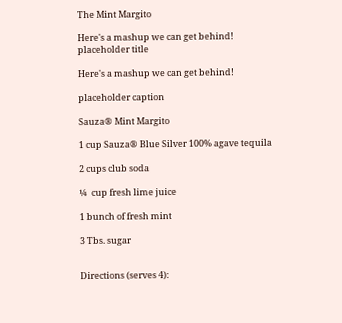The Mint Margito

Here's a mashup we can get behind!
placeholder title

Here's a mashup we can get behind!

placeholder caption

Sauza® Mint Margito

1 cup Sauza® Blue Silver 100% agave tequila

2 cups club soda

¼  cup fresh lime juice

1 bunch of fresh mint

3 Tbs. sugar


Directions (serves 4):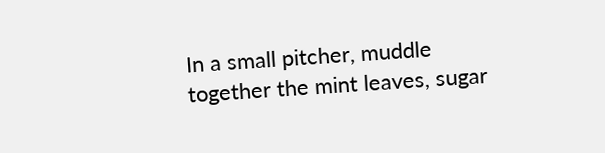In a small pitcher, muddle together the mint leaves, sugar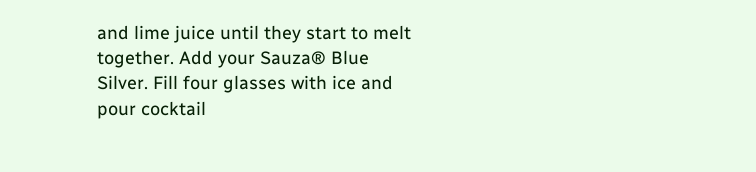and lime juice until they start to melt together. Add your Sauza® Blue Silver. Fill four glasses with ice and pour cocktail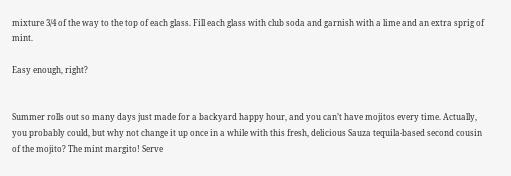mixture 3/4 of the way to the top of each glass. Fill each glass with club soda and garnish with a lime and an extra sprig of mint.

Easy enough, right?


Summer rolls out so many days just made for a backyard happy hour, and you can’t have mojitos every time. Actually, you probably could, but why not change it up once in a while with this fresh, delicious Sauza tequila-based second cousin of the mojito? The mint margito! Serve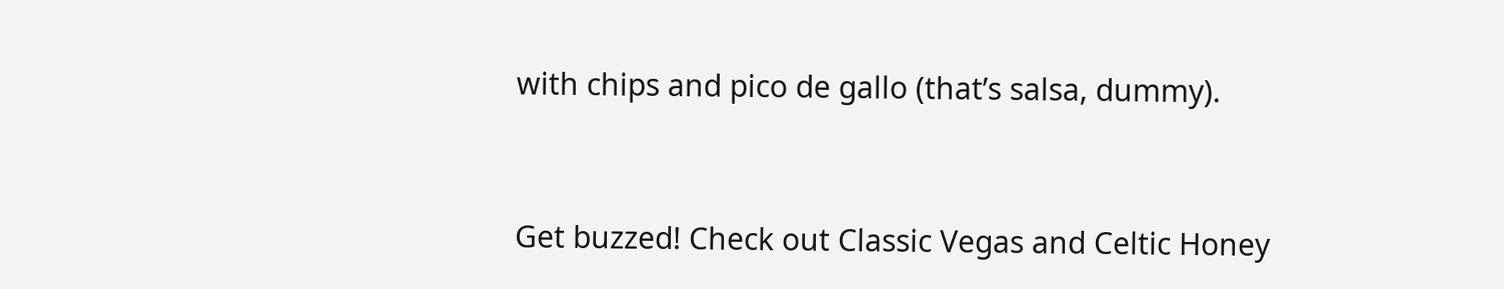with chips and pico de gallo (that’s salsa, dummy).


Get buzzed! Check out Classic Vegas and Celtic Honey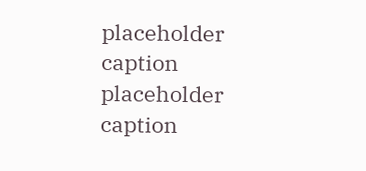placeholder caption
placeholder caption